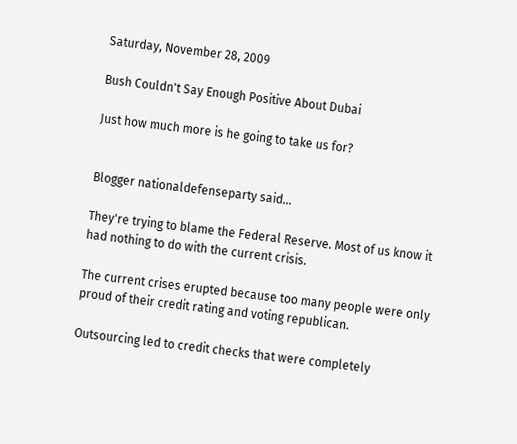Saturday, November 28, 2009

Bush Couldn't Say Enough Positive About Dubai

Just how much more is he going to take us for?


Blogger nationaldefenseparty said...

They're trying to blame the Federal Reserve. Most of us know it had nothing to do with the current crisis.

The current crises erupted because too many people were only proud of their credit rating and voting republican.

Outsourcing led to credit checks that were completely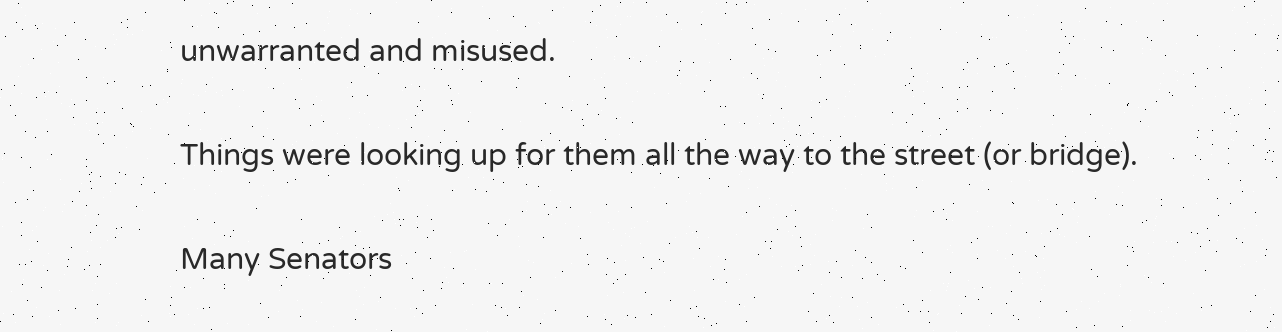unwarranted and misused.

Things were looking up for them all the way to the street (or bridge).

Many Senators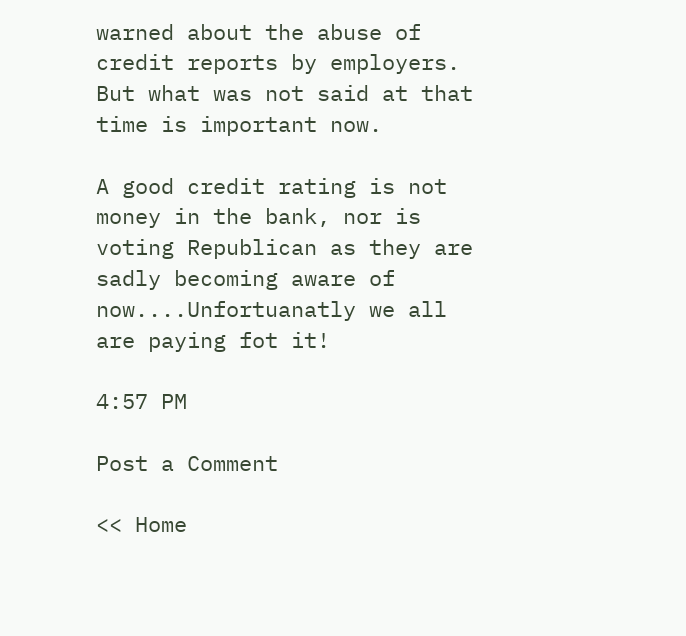warned about the abuse of credit reports by employers. But what was not said at that time is important now.

A good credit rating is not money in the bank, nor is voting Republican as they are sadly becoming aware of now....Unfortuanatly we all are paying fot it!

4:57 PM

Post a Comment

<< Home